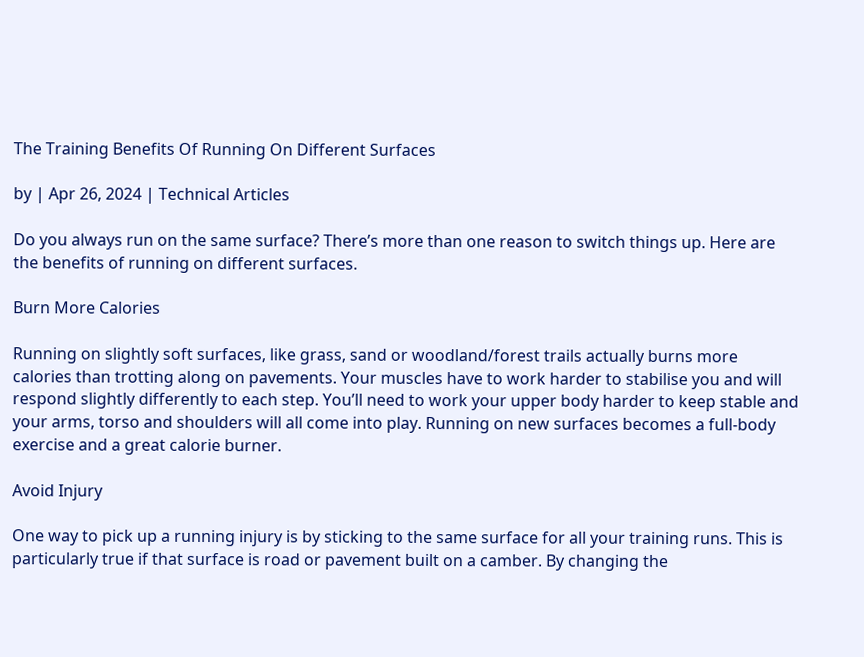The Training Benefits Of Running On Different Surfaces

by | Apr 26, 2024 | Technical Articles

Do you always run on the same surface? There’s more than one reason to switch things up. Here are the benefits of running on different surfaces.

Burn More Calories

Running on slightly soft surfaces, like grass, sand or woodland/forest trails actually burns more calories than trotting along on pavements. Your muscles have to work harder to stabilise you and will respond slightly differently to each step. You’ll need to work your upper body harder to keep stable and your arms, torso and shoulders will all come into play. Running on new surfaces becomes a full-body exercise and a great calorie burner.

Avoid Injury

One way to pick up a running injury is by sticking to the same surface for all your training runs. This is particularly true if that surface is road or pavement built on a camber. By changing the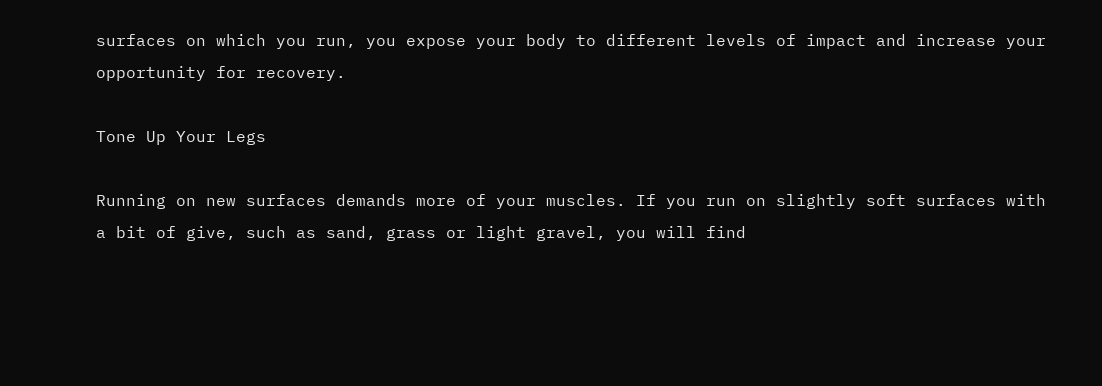surfaces on which you run, you expose your body to different levels of impact and increase your opportunity for recovery.

Tone Up Your Legs

Running on new surfaces demands more of your muscles. If you run on slightly soft surfaces with a bit of give, such as sand, grass or light gravel, you will find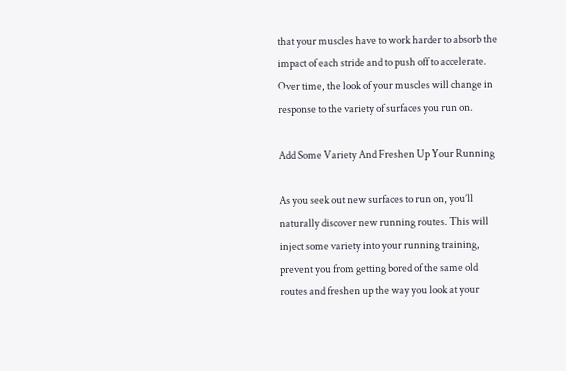that your muscles have to work harder to absorb the impact of each stride and to push off to accelerate. Over time, the look of your muscles will change in response to the variety of surfaces you run on.

Add Some Variety And Freshen Up Your Running

As you seek out new surfaces to run on, you’ll naturally discover new running routes. This will inject some variety into your running training, prevent you from getting bored of the same old routes and freshen up the way you look at your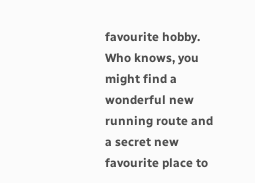favourite hobby. Who knows, you might find a wonderful new running route and a secret new favourite place to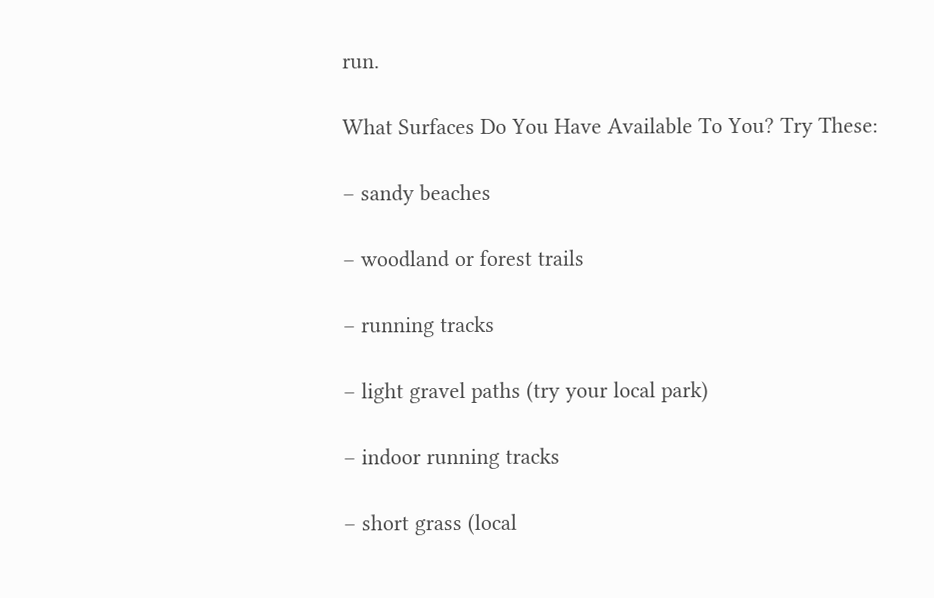run.

What Surfaces Do You Have Available To You? Try These:

– sandy beaches

– woodland or forest trails

– running tracks

– light gravel paths (try your local park)

– indoor running tracks

– short grass (local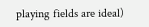playing fields are ideal)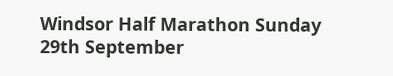Windsor Half Marathon Sunday 29th September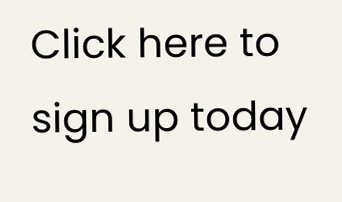Click here to sign up today